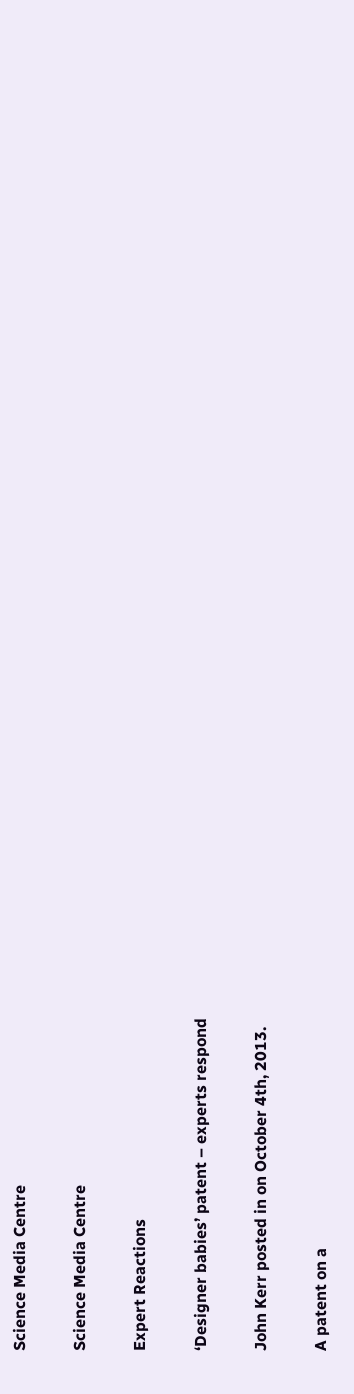Science Media Centre

Science Media Centre

Expert Reactions

‘Designer babies’ patent – experts respond

John Kerr posted in on October 4th, 2013.

A patent on a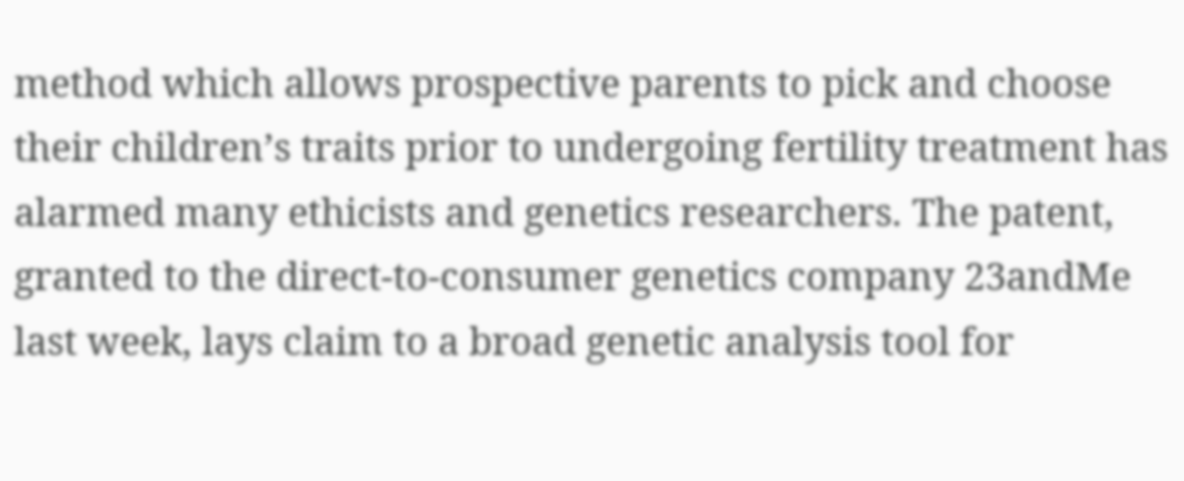method which allows prospective parents to pick and choose their children’s traits prior to undergoing fertility treatment has alarmed many ethicists and genetics researchers. The patent, granted to the direct-to-consumer genetics company 23andMe last week, lays claim to a broad genetic analysis tool for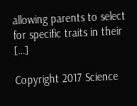allowing parents to select for specific traits in their […]

Copyright 2017 Science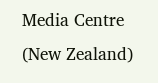Media Centre (New Zealand)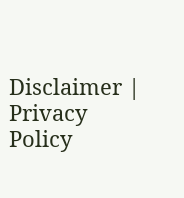Disclaimer | Privacy Policy